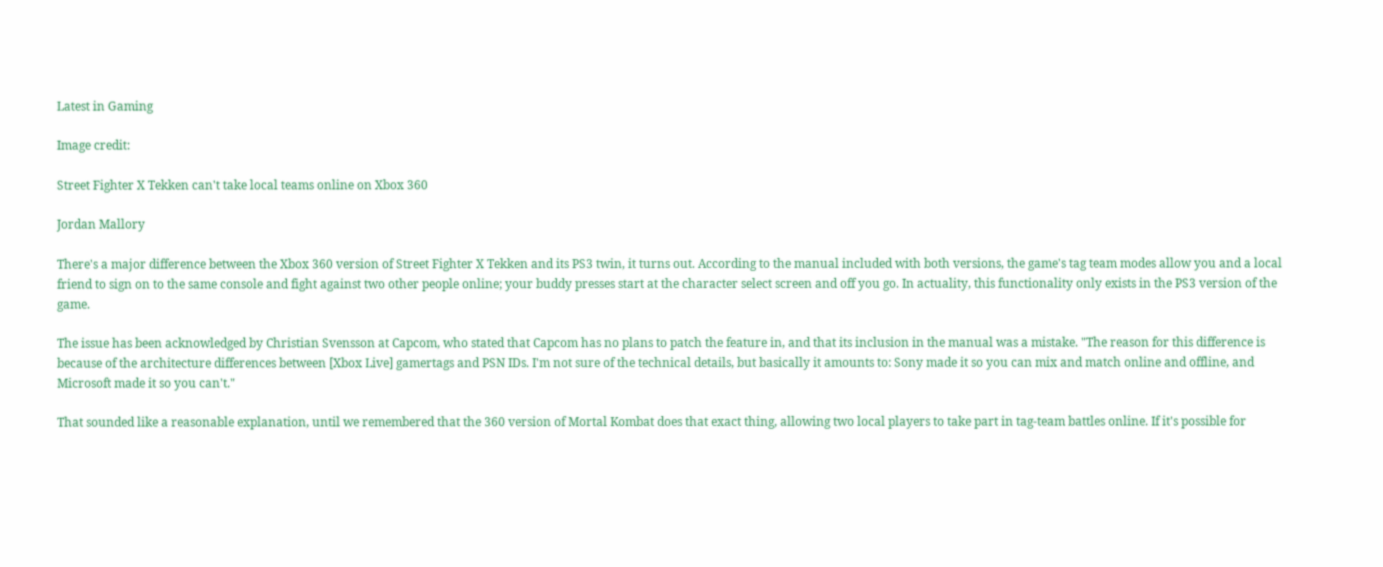Latest in Gaming

Image credit:

Street Fighter X Tekken can't take local teams online on Xbox 360

Jordan Mallory

There's a major difference between the Xbox 360 version of Street Fighter X Tekken and its PS3 twin, it turns out. According to the manual included with both versions, the game's tag team modes allow you and a local friend to sign on to the same console and fight against two other people online; your buddy presses start at the character select screen and off you go. In actuality, this functionality only exists in the PS3 version of the game.

The issue has been acknowledged by Christian Svensson at Capcom, who stated that Capcom has no plans to patch the feature in, and that its inclusion in the manual was a mistake. "The reason for this difference is because of the architecture differences between [Xbox Live] gamertags and PSN IDs. I'm not sure of the technical details, but basically it amounts to: Sony made it so you can mix and match online and offline, and Microsoft made it so you can't."

That sounded like a reasonable explanation, until we remembered that the 360 version of Mortal Kombat does that exact thing, allowing two local players to take part in tag-team battles online. If it's possible for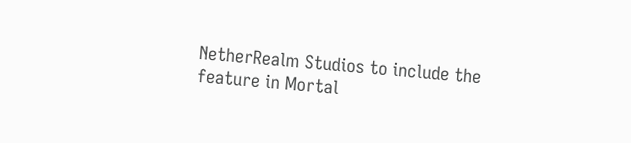NetherRealm Studios to include the feature in Mortal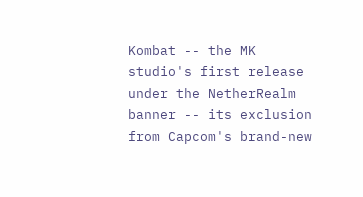Kombat -- the MK studio's first release under the NetherRealm banner -- its exclusion from Capcom's brand-new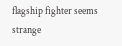flagship fighter seems strange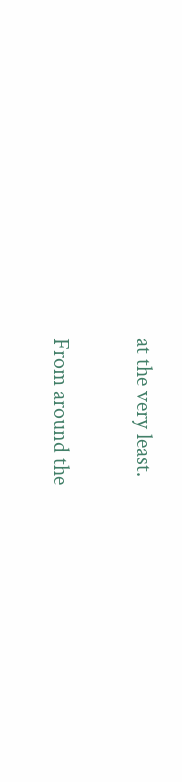at the very least.

From around the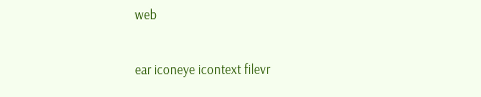web

ear iconeye icontext filevr